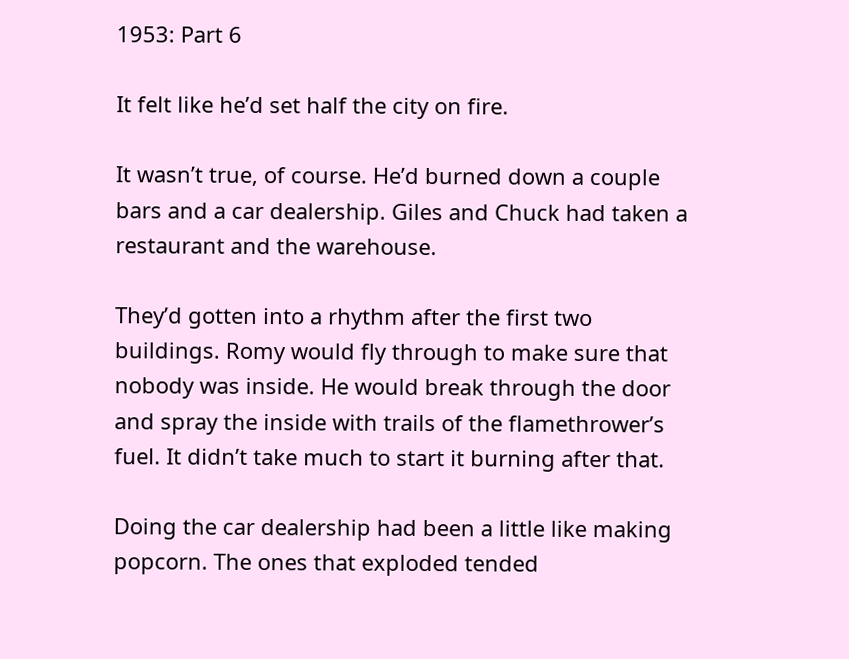1953: Part 6

It felt like he’d set half the city on fire.

It wasn’t true, of course. He’d burned down a couple bars and a car dealership. Giles and Chuck had taken a restaurant and the warehouse.

They’d gotten into a rhythm after the first two buildings. Romy would fly through to make sure that nobody was inside. He would break through the door and spray the inside with trails of the flamethrower’s fuel. It didn’t take much to start it burning after that.

Doing the car dealership had been a little like making popcorn. The ones that exploded tended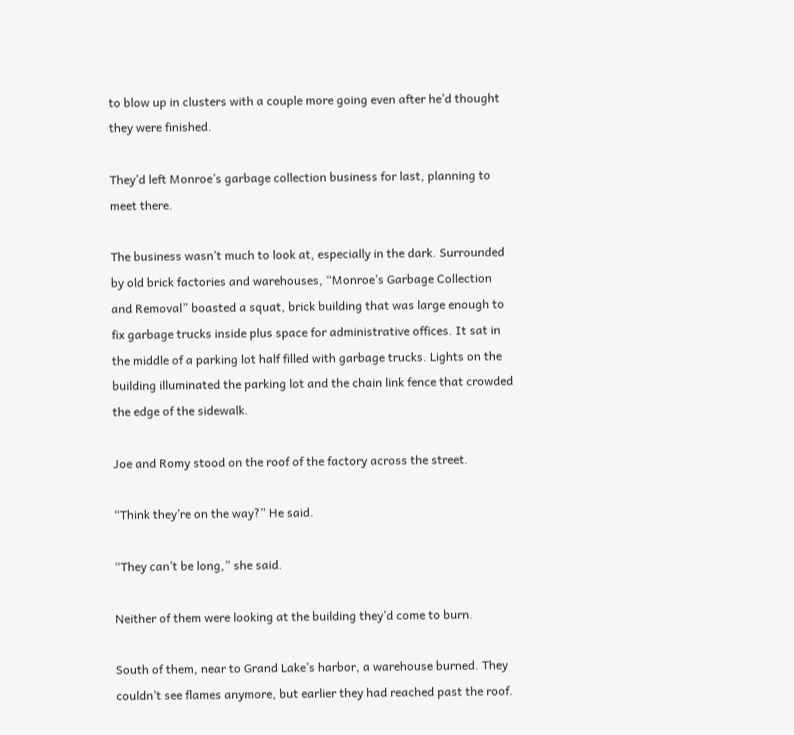to blow up in clusters with a couple more going even after he’d thought they were finished.

They’d left Monroe’s garbage collection business for last, planning to meet there.

The business wasn’t much to look at, especially in the dark. Surrounded by old brick factories and warehouses, “Monroe’s Garbage Collection and Removal” boasted a squat, brick building that was large enough to fix garbage trucks inside plus space for administrative offices. It sat in the middle of a parking lot half filled with garbage trucks. Lights on the building illuminated the parking lot and the chain link fence that crowded the edge of the sidewalk.

Joe and Romy stood on the roof of the factory across the street.

“Think they’re on the way?” He said.

“They can’t be long,” she said.

Neither of them were looking at the building they’d come to burn.

South of them, near to Grand Lake’s harbor, a warehouse burned. They couldn’t see flames anymore, but earlier they had reached past the roof.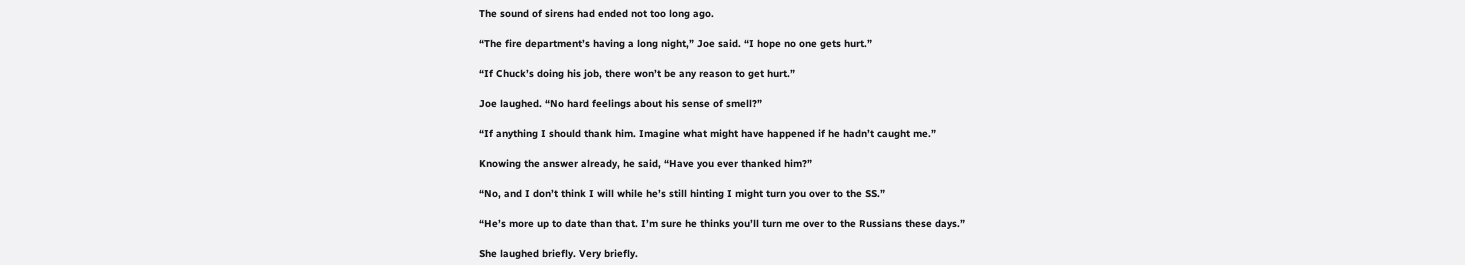The sound of sirens had ended not too long ago.

“The fire department’s having a long night,” Joe said. “I hope no one gets hurt.”

“If Chuck’s doing his job, there won’t be any reason to get hurt.”

Joe laughed. “No hard feelings about his sense of smell?”

“If anything I should thank him. Imagine what might have happened if he hadn’t caught me.”

Knowing the answer already, he said, “Have you ever thanked him?”

“No, and I don’t think I will while he’s still hinting I might turn you over to the SS.”

“He’s more up to date than that. I’m sure he thinks you’ll turn me over to the Russians these days.”

She laughed briefly. Very briefly.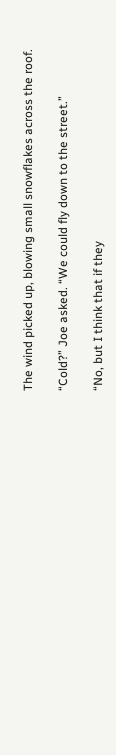The wind picked up, blowing small snowflakes across the roof.

“Cold?” Joe asked. “We could fly down to the street.”

“No, but I think that if they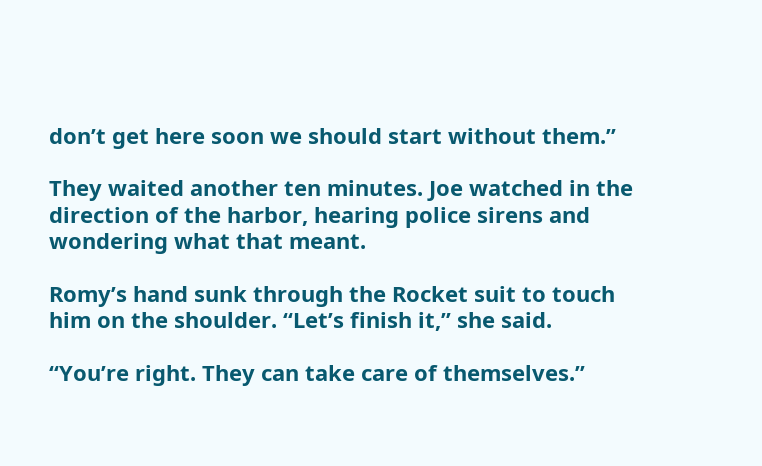don’t get here soon we should start without them.”

They waited another ten minutes. Joe watched in the direction of the harbor, hearing police sirens and wondering what that meant.

Romy’s hand sunk through the Rocket suit to touch him on the shoulder. “Let’s finish it,” she said.

“You’re right. They can take care of themselves.”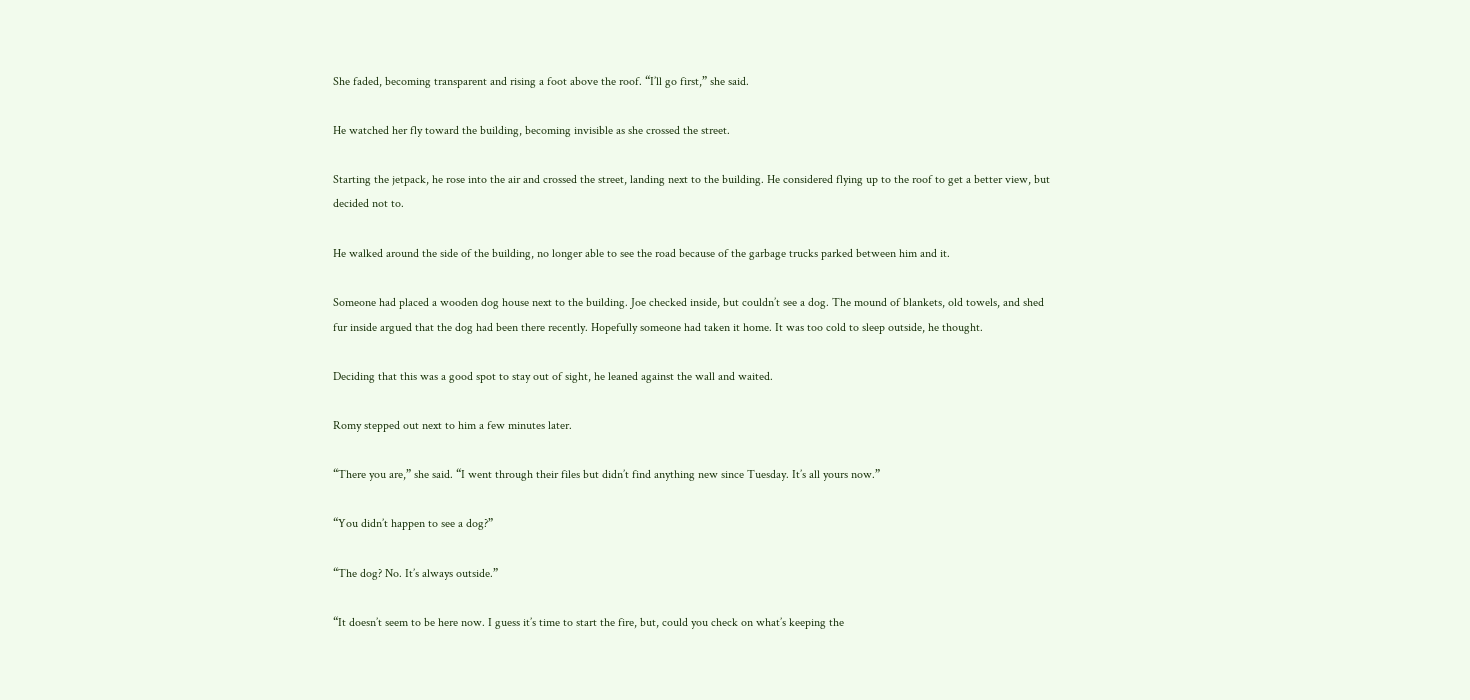She faded, becoming transparent and rising a foot above the roof. “I’ll go first,” she said.

He watched her fly toward the building, becoming invisible as she crossed the street.

Starting the jetpack, he rose into the air and crossed the street, landing next to the building. He considered flying up to the roof to get a better view, but decided not to.

He walked around the side of the building, no longer able to see the road because of the garbage trucks parked between him and it.

Someone had placed a wooden dog house next to the building. Joe checked inside, but couldn’t see a dog. The mound of blankets, old towels, and shed fur inside argued that the dog had been there recently. Hopefully someone had taken it home. It was too cold to sleep outside, he thought.

Deciding that this was a good spot to stay out of sight, he leaned against the wall and waited.

Romy stepped out next to him a few minutes later.

“There you are,” she said. “I went through their files but didn’t find anything new since Tuesday. It’s all yours now.”

“You didn’t happen to see a dog?”

“The dog? No. It’s always outside.”

“It doesn’t seem to be here now. I guess it’s time to start the fire, but, could you check on what’s keeping the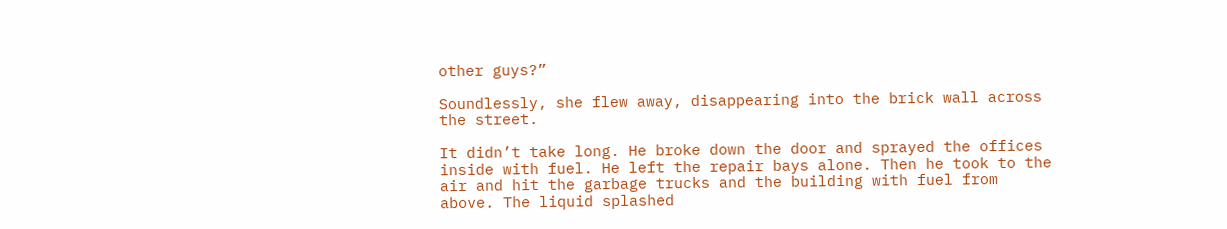other guys?”

Soundlessly, she flew away, disappearing into the brick wall across the street.

It didn’t take long. He broke down the door and sprayed the offices inside with fuel. He left the repair bays alone. Then he took to the air and hit the garbage trucks and the building with fuel from above. The liquid splashed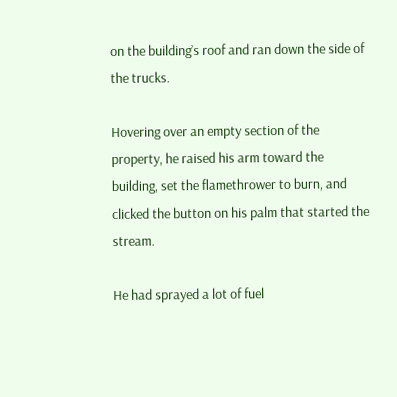on the building’s roof and ran down the side of the trucks.

Hovering over an empty section of the property, he raised his arm toward the building, set the flamethrower to burn, and clicked the button on his palm that started the stream.

He had sprayed a lot of fuel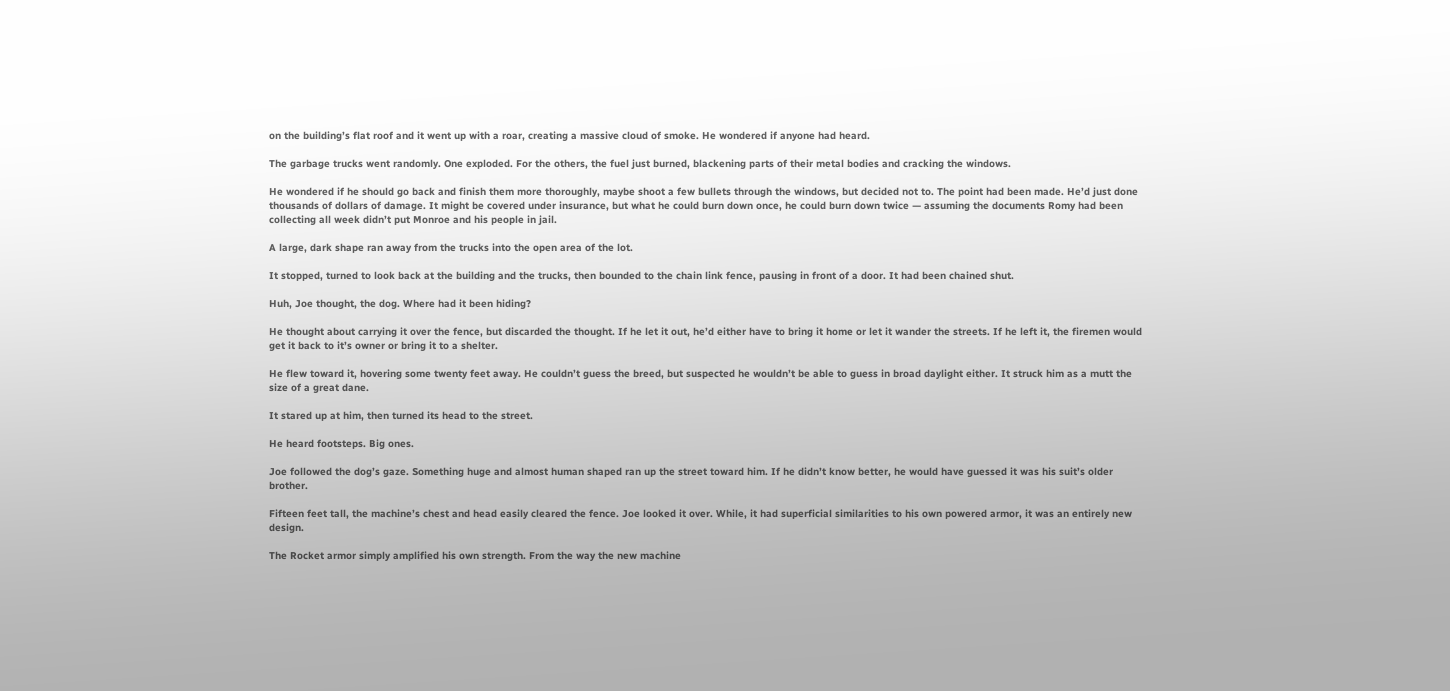on the building’s flat roof and it went up with a roar, creating a massive cloud of smoke. He wondered if anyone had heard.

The garbage trucks went randomly. One exploded. For the others, the fuel just burned, blackening parts of their metal bodies and cracking the windows.

He wondered if he should go back and finish them more thoroughly, maybe shoot a few bullets through the windows, but decided not to. The point had been made. He’d just done thousands of dollars of damage. It might be covered under insurance, but what he could burn down once, he could burn down twice — assuming the documents Romy had been collecting all week didn’t put Monroe and his people in jail.

A large, dark shape ran away from the trucks into the open area of the lot.

It stopped, turned to look back at the building and the trucks, then bounded to the chain link fence, pausing in front of a door. It had been chained shut.

Huh, Joe thought, the dog. Where had it been hiding?

He thought about carrying it over the fence, but discarded the thought. If he let it out, he’d either have to bring it home or let it wander the streets. If he left it, the firemen would get it back to it’s owner or bring it to a shelter.

He flew toward it, hovering some twenty feet away. He couldn’t guess the breed, but suspected he wouldn’t be able to guess in broad daylight either. It struck him as a mutt the size of a great dane.

It stared up at him, then turned its head to the street.

He heard footsteps. Big ones.

Joe followed the dog’s gaze. Something huge and almost human shaped ran up the street toward him. If he didn’t know better, he would have guessed it was his suit’s older brother.

Fifteen feet tall, the machine’s chest and head easily cleared the fence. Joe looked it over. While, it had superficial similarities to his own powered armor, it was an entirely new design.

The Rocket armor simply amplified his own strength. From the way the new machine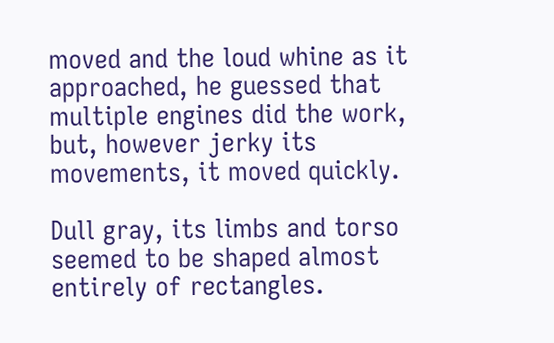moved and the loud whine as it approached, he guessed that multiple engines did the work, but, however jerky its movements, it moved quickly.

Dull gray, its limbs and torso seemed to be shaped almost entirely of rectangles.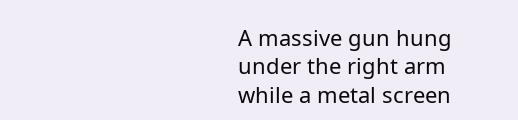A massive gun hung under the right arm while a metal screen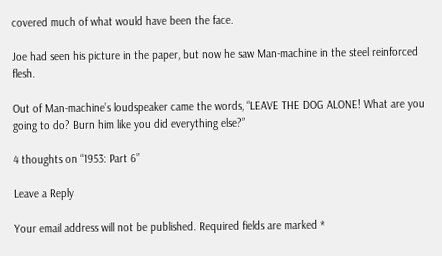covered much of what would have been the face.

Joe had seen his picture in the paper, but now he saw Man-machine in the steel reinforced flesh.

Out of Man-machine’s loudspeaker came the words, “LEAVE THE DOG ALONE! What are you going to do? Burn him like you did everything else?”

4 thoughts on “1953: Part 6”

Leave a Reply

Your email address will not be published. Required fields are marked *